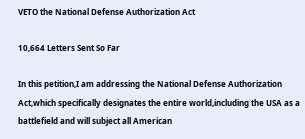VETO the National Defense Authorization Act

10,664 Letters Sent So Far

In this petition,I am addressing the National Defense Authorization Act,which specifically designates the entire world,including the USA as a battlefield and will subject all American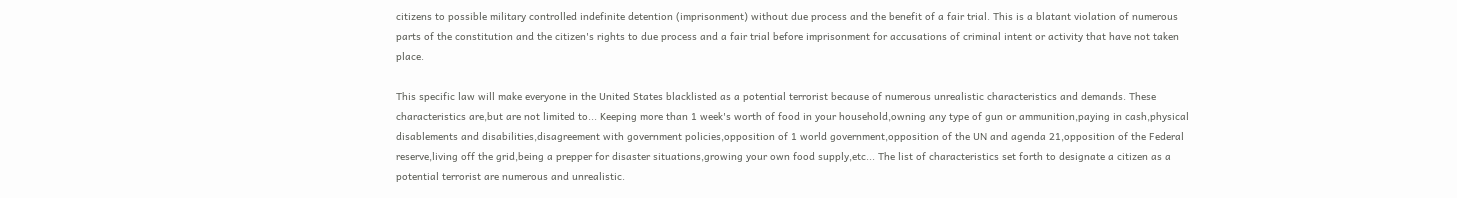citizens to possible military controlled indefinite detention (imprisonment) without due process and the benefit of a fair trial. This is a blatant violation of numerous parts of the constitution and the citizen's rights to due process and a fair trial before imprisonment for accusations of criminal intent or activity that have not taken place.

This specific law will make everyone in the United States blacklisted as a potential terrorist because of numerous unrealistic characteristics and demands. These characteristics are,but are not limited to... Keeping more than 1 week's worth of food in your household,owning any type of gun or ammunition,paying in cash,physical disablements and disabilities,disagreement with government policies,opposition of 1 world government,opposition of the UN and agenda 21,opposition of the Federal reserve,living off the grid,being a prepper for disaster situations,growing your own food supply,etc... The list of characteristics set forth to designate a citizen as a potential terrorist are numerous and unrealistic.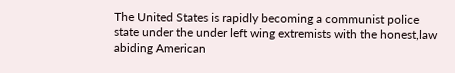The United States is rapidly becoming a communist police state under the under left wing extremists with the honest,law abiding American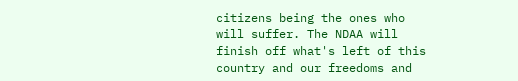citizens being the ones who will suffer. The NDAA will finish off what's left of this country and our freedoms and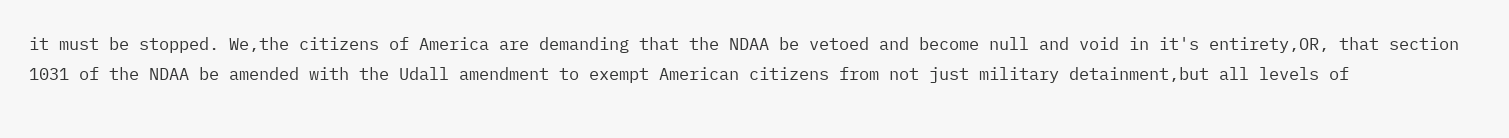it must be stopped. We,the citizens of America are demanding that the NDAA be vetoed and become null and void in it's entirety,OR, that section 1031 of the NDAA be amended with the Udall amendment to exempt American citizens from not just military detainment,but all levels of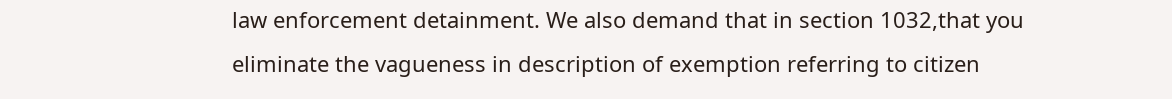law enforcement detainment. We also demand that in section 1032,that you eliminate the vagueness in description of exemption referring to citizen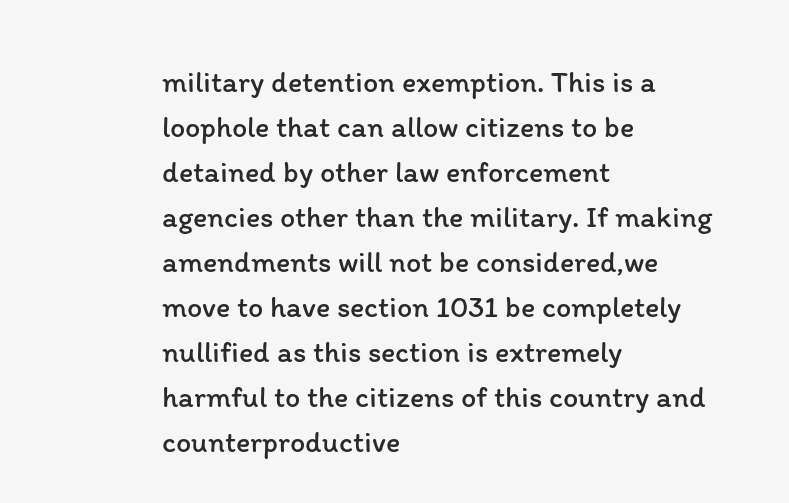military detention exemption. This is a loophole that can allow citizens to be detained by other law enforcement agencies other than the military. If making amendments will not be considered,we move to have section 1031 be completely nullified as this section is extremely harmful to the citizens of this country and counterproductive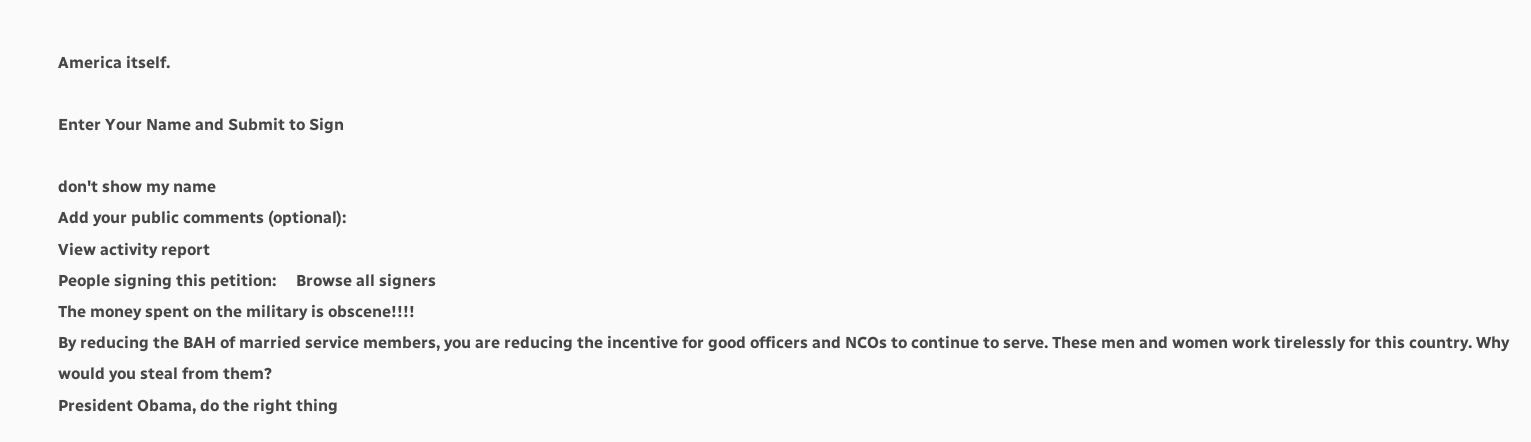America itself.

Enter Your Name and Submit to Sign

don't show my name
Add your public comments (optional):
View activity report
People signing this petition:     Browse all signers
The money spent on the military is obscene!!!!
By reducing the BAH of married service members, you are reducing the incentive for good officers and NCOs to continue to serve. These men and women work tirelessly for this country. Why would you steal from them?
President Obama, do the right thing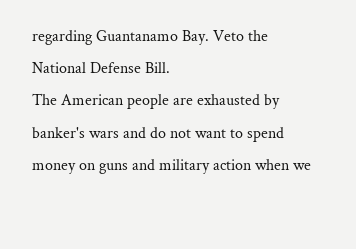regarding Guantanamo Bay. Veto the National Defense Bill.
The American people are exhausted by banker's wars and do not want to spend money on guns and military action when we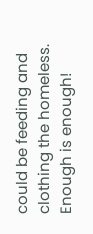could be feeding and clothing the homeless. Enough is enough!